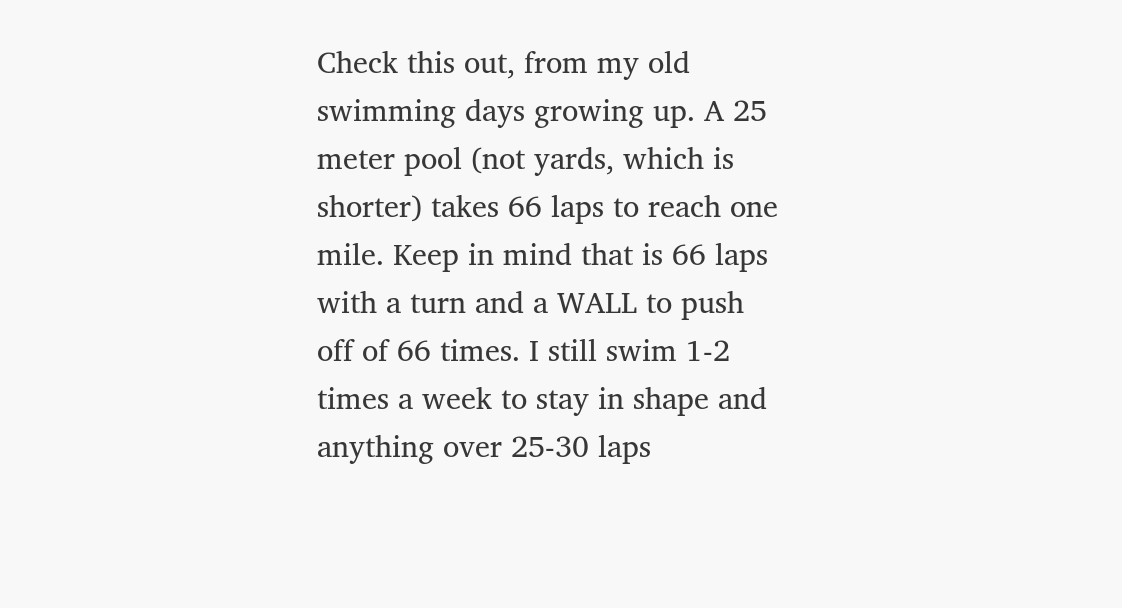Check this out, from my old swimming days growing up. A 25 meter pool (not yards, which is shorter) takes 66 laps to reach one mile. Keep in mind that is 66 laps with a turn and a WALL to push off of 66 times. I still swim 1-2 times a week to stay in shape and anything over 25-30 laps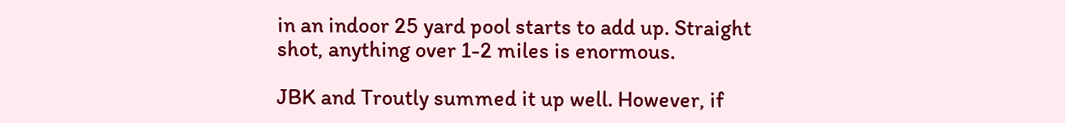in an indoor 25 yard pool starts to add up. Straight shot, anything over 1-2 miles is enormous.

JBK and Troutly summed it up well. However, if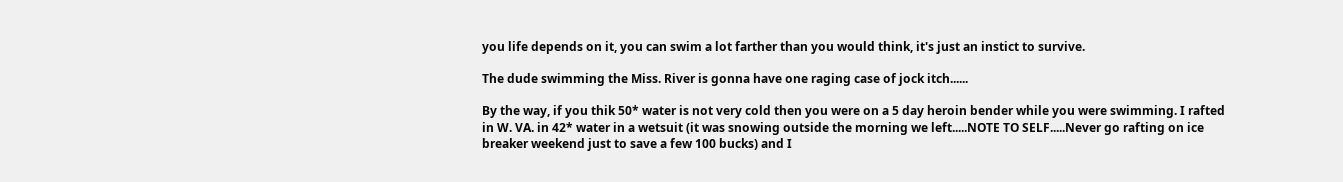you life depends on it, you can swim a lot farther than you would think, it's just an instict to survive.

The dude swimming the Miss. River is gonna have one raging case of jock itch......

By the way, if you thik 50* water is not very cold then you were on a 5 day heroin bender while you were swimming. I rafted in W. VA. in 42* water in a wetsuit (it was snowing outside the morning we left.....NOTE TO SELF.....Never go rafting on ice breaker weekend just to save a few 100 bucks) and I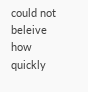could not beleive how quickly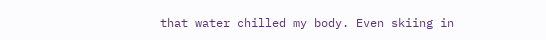that water chilled my body. Even skiing in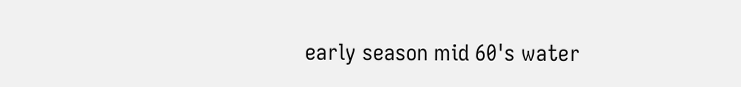early season mid 60's water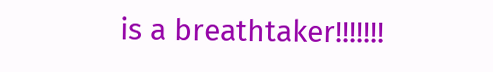is a breathtaker!!!!!!!